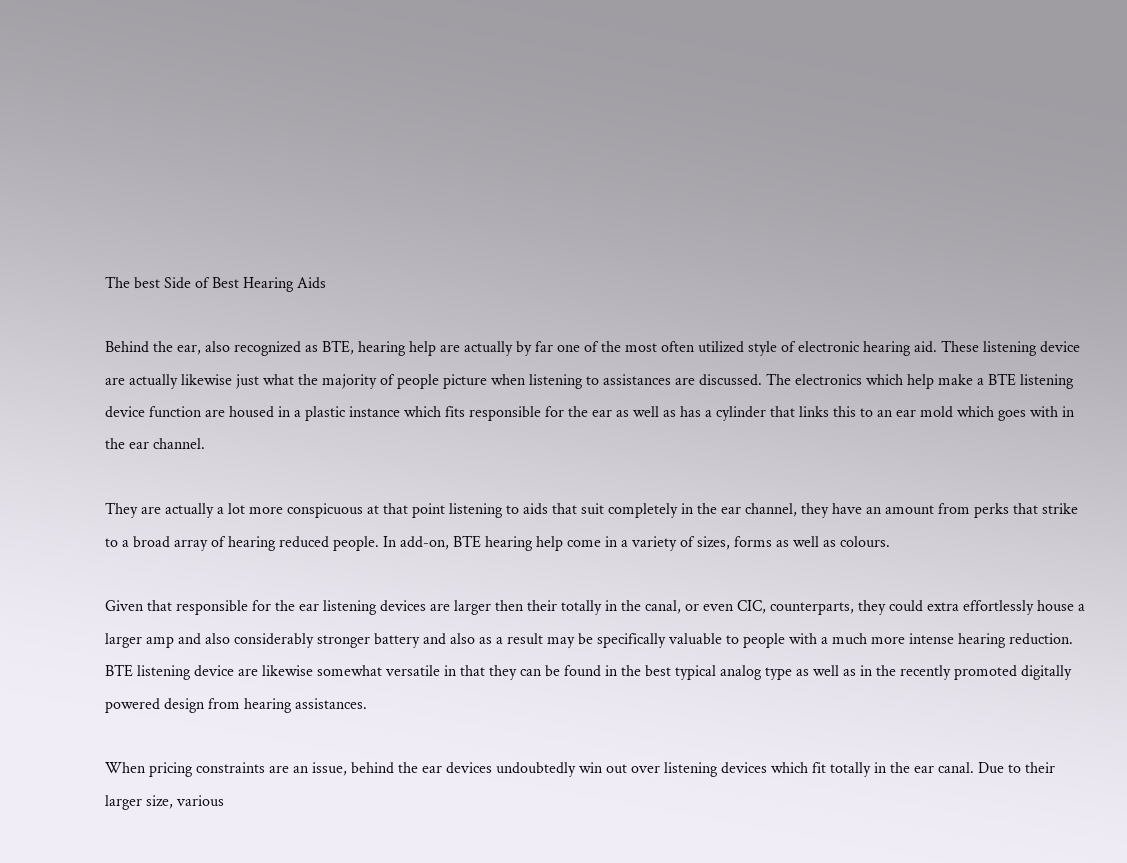The best Side of Best Hearing Aids

Behind the ear, also recognized as BTE, hearing help are actually by far one of the most often utilized style of electronic hearing aid. These listening device are actually likewise just what the majority of people picture when listening to assistances are discussed. The electronics which help make a BTE listening device function are housed in a plastic instance which fits responsible for the ear as well as has a cylinder that links this to an ear mold which goes with in the ear channel.

They are actually a lot more conspicuous at that point listening to aids that suit completely in the ear channel, they have an amount from perks that strike to a broad array of hearing reduced people. In add-on, BTE hearing help come in a variety of sizes, forms as well as colours.

Given that responsible for the ear listening devices are larger then their totally in the canal, or even CIC, counterparts, they could extra effortlessly house a larger amp and also considerably stronger battery and also as a result may be specifically valuable to people with a much more intense hearing reduction. BTE listening device are likewise somewhat versatile in that they can be found in the best typical analog type as well as in the recently promoted digitally powered design from hearing assistances.

When pricing constraints are an issue, behind the ear devices undoubtedly win out over listening devices which fit totally in the ear canal. Due to their larger size, various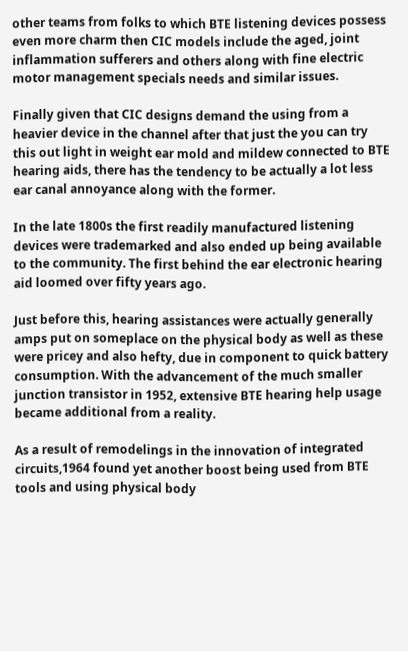other teams from folks to which BTE listening devices possess even more charm then CIC models include the aged, joint inflammation sufferers and others along with fine electric motor management specials needs and similar issues.

Finally given that CIC designs demand the using from a heavier device in the channel after that just the you can try this out light in weight ear mold and mildew connected to BTE hearing aids, there has the tendency to be actually a lot less ear canal annoyance along with the former.

In the late 1800s the first readily manufactured listening devices were trademarked and also ended up being available to the community. The first behind the ear electronic hearing aid loomed over fifty years ago.

Just before this, hearing assistances were actually generally amps put on someplace on the physical body as well as these were pricey and also hefty, due in component to quick battery consumption. With the advancement of the much smaller junction transistor in 1952, extensive BTE hearing help usage became additional from a reality.

As a result of remodelings in the innovation of integrated circuits,1964 found yet another boost being used from BTE tools and using physical body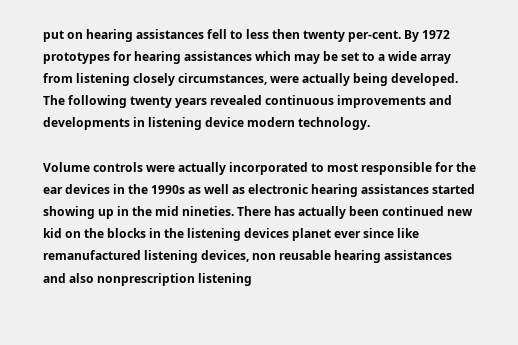put on hearing assistances fell to less then twenty per-cent. By 1972 prototypes for hearing assistances which may be set to a wide array from listening closely circumstances, were actually being developed. The following twenty years revealed continuous improvements and developments in listening device modern technology.

Volume controls were actually incorporated to most responsible for the ear devices in the 1990s as well as electronic hearing assistances started showing up in the mid nineties. There has actually been continued new kid on the blocks in the listening devices planet ever since like remanufactured listening devices, non reusable hearing assistances and also nonprescription listening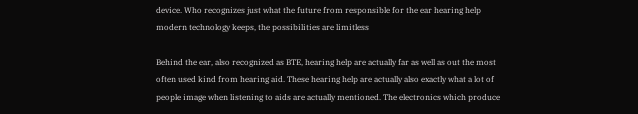device. Who recognizes just what the future from responsible for the ear hearing help modern technology keeps, the possibilities are limitless

Behind the ear, also recognized as BTE, hearing help are actually far as well as out the most often used kind from hearing aid. These hearing help are actually also exactly what a lot of people image when listening to aids are actually mentioned. The electronics which produce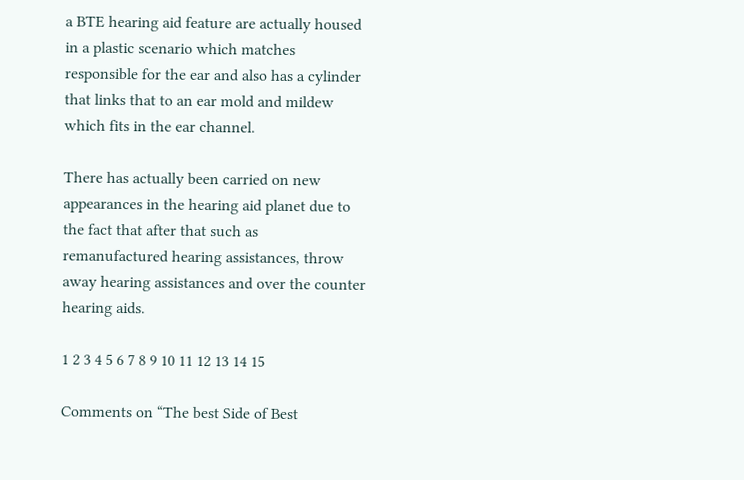a BTE hearing aid feature are actually housed in a plastic scenario which matches responsible for the ear and also has a cylinder that links that to an ear mold and mildew which fits in the ear channel.

There has actually been carried on new appearances in the hearing aid planet due to the fact that after that such as remanufactured hearing assistances, throw away hearing assistances and over the counter hearing aids.

1 2 3 4 5 6 7 8 9 10 11 12 13 14 15

Comments on “The best Side of Best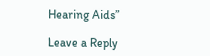Hearing Aids”

Leave a Reply